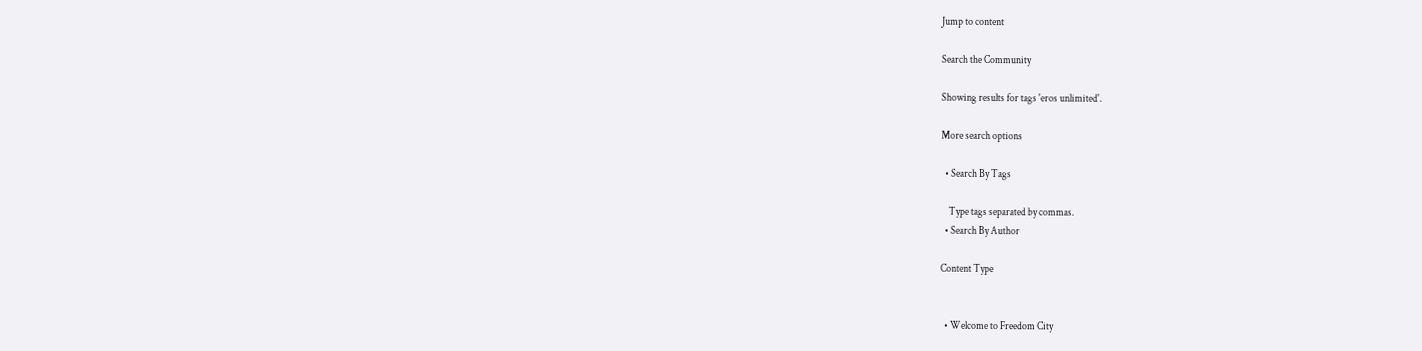Jump to content

Search the Community

Showing results for tags 'eros unlimited'.

More search options

  • Search By Tags

    Type tags separated by commas.
  • Search By Author

Content Type


  • Welcome to Freedom City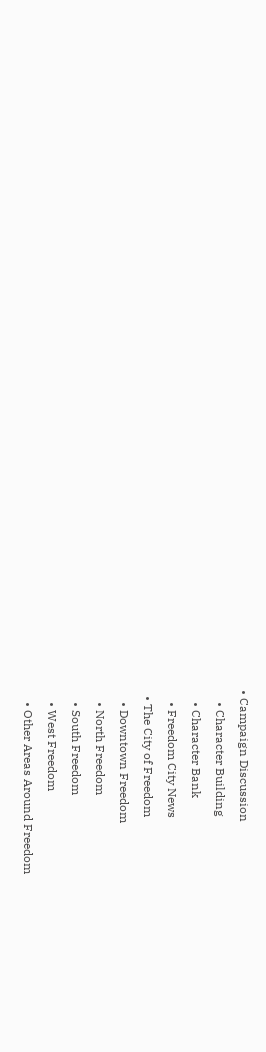• Campaign Discussion
    • Character Building
    • Character Bank
    • Freedom City News
  • The City of Freedom
    • Downtown Freedom
    • North Freedom
    • South Freedom
    • West Freedom
    • Other Areas Around Freedom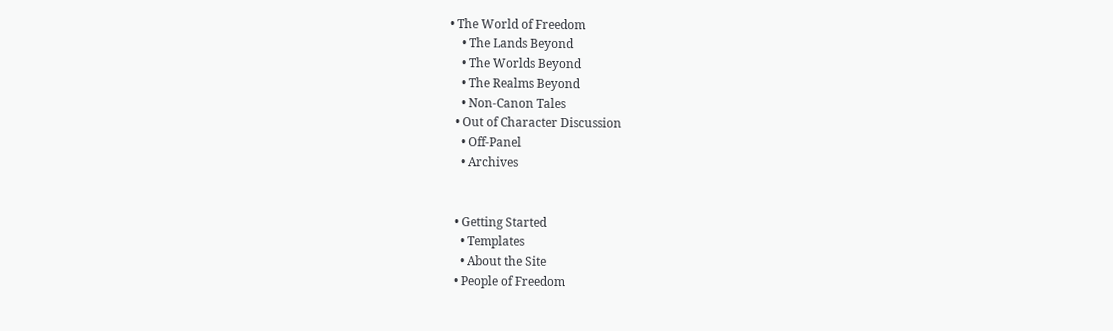• The World of Freedom
    • The Lands Beyond
    • The Worlds Beyond
    • The Realms Beyond
    • Non-Canon Tales
  • Out of Character Discussion
    • Off-Panel
    • Archives


  • Getting Started
    • Templates
    • About the Site
  • People of Freedom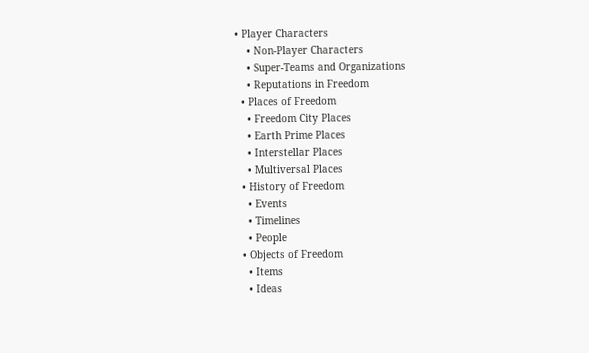• Player Characters
    • Non-Player Characters
    • Super-Teams and Organizations
    • Reputations in Freedom
  • Places of Freedom
    • Freedom City Places
    • Earth Prime Places
    • Interstellar Places
    • Multiversal Places
  • History of Freedom
    • Events
    • Timelines
    • People
  • Objects of Freedom
    • Items
    • Ideas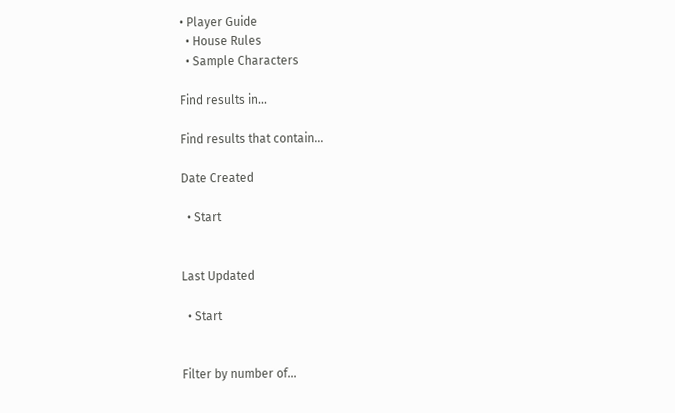• Player Guide
  • House Rules
  • Sample Characters

Find results in...

Find results that contain...

Date Created

  • Start


Last Updated

  • Start


Filter by number of...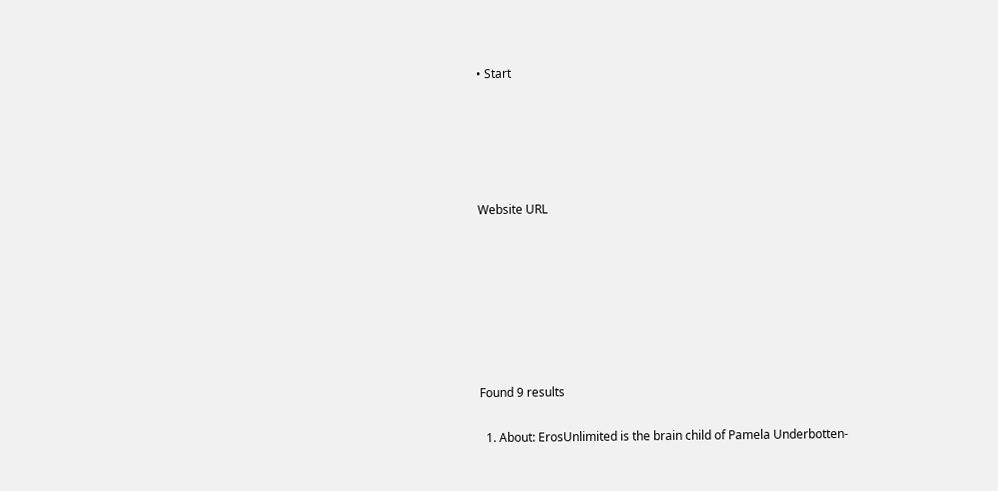• Start





Website URL







Found 9 results

  1. About: ErosUnlimited is the brain child of Pamela Underbotten-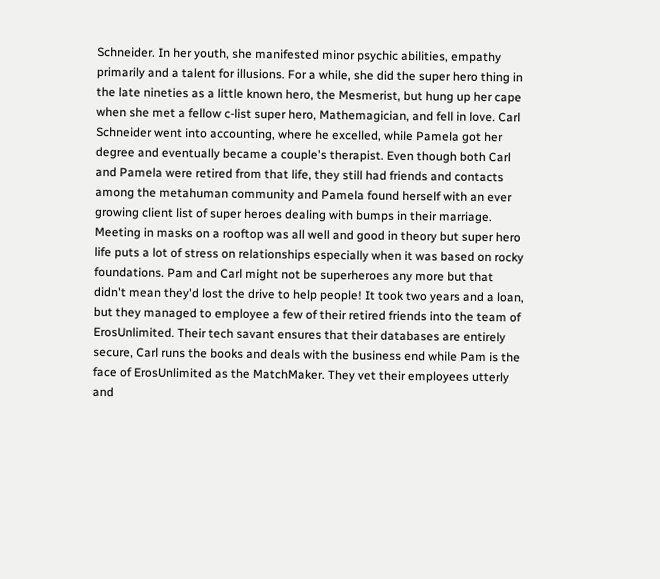Schneider. In her youth, she manifested minor psychic abilities, empathy primarily and a talent for illusions. For a while, she did the super hero thing in the late nineties as a little known hero, the Mesmerist, but hung up her cape when she met a fellow c-list super hero, Mathemagician, and fell in love. Carl Schneider went into accounting, where he excelled, while Pamela got her degree and eventually became a couple's therapist. Even though both Carl and Pamela were retired from that life, they still had friends and contacts among the metahuman community and Pamela found herself with an ever growing client list of super heroes dealing with bumps in their marriage. Meeting in masks on a rooftop was all well and good in theory but super hero life puts a lot of stress on relationships especially when it was based on rocky foundations. Pam and Carl might not be superheroes any more but that didn't mean they'd lost the drive to help people! It took two years and a loan, but they managed to employee a few of their retired friends into the team of ErosUnlimited. Their tech savant ensures that their databases are entirely secure, Carl runs the books and deals with the business end while Pam is the face of ErosUnlimited as the MatchMaker. They vet their employees utterly and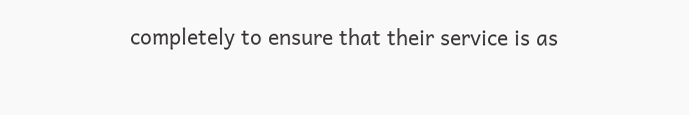completely to ensure that their service is as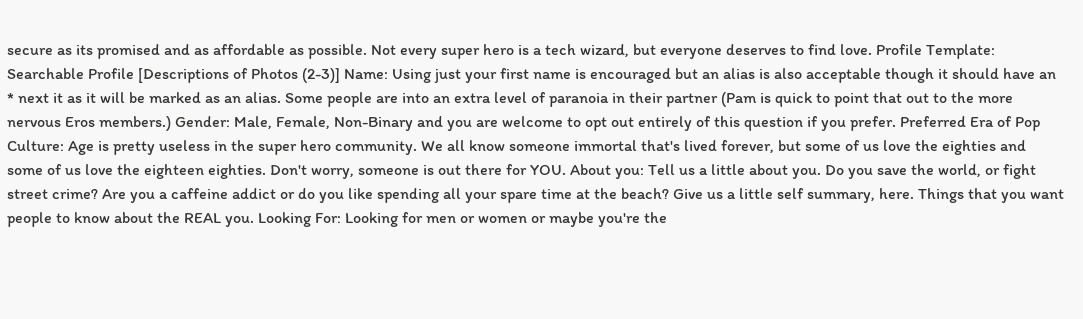secure as its promised and as affordable as possible. Not every super hero is a tech wizard, but everyone deserves to find love. Profile Template: Searchable Profile [Descriptions of Photos (2-3)] Name: Using just your first name is encouraged but an alias is also acceptable though it should have an * next it as it will be marked as an alias. Some people are into an extra level of paranoia in their partner (Pam is quick to point that out to the more nervous Eros members.) Gender: Male, Female, Non-Binary and you are welcome to opt out entirely of this question if you prefer. Preferred Era of Pop Culture: Age is pretty useless in the super hero community. We all know someone immortal that's lived forever, but some of us love the eighties and some of us love the eighteen eighties. Don't worry, someone is out there for YOU. About you: Tell us a little about you. Do you save the world, or fight street crime? Are you a caffeine addict or do you like spending all your spare time at the beach? Give us a little self summary, here. Things that you want people to know about the REAL you. Looking For: Looking for men or women or maybe you're the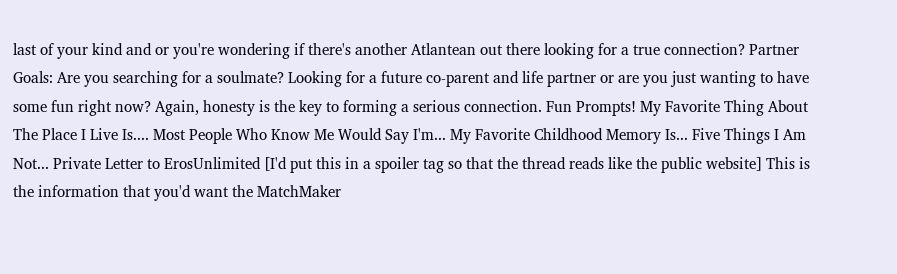last of your kind and or you're wondering if there's another Atlantean out there looking for a true connection? Partner Goals: Are you searching for a soulmate? Looking for a future co-parent and life partner or are you just wanting to have some fun right now? Again, honesty is the key to forming a serious connection. Fun Prompts! My Favorite Thing About The Place I Live Is.... Most People Who Know Me Would Say I'm... My Favorite Childhood Memory Is... Five Things I Am Not... Private Letter to ErosUnlimited [I'd put this in a spoiler tag so that the thread reads like the public website] This is the information that you'd want the MatchMaker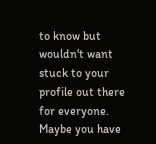to know but wouldn't want stuck to your profile out there for everyone. Maybe you have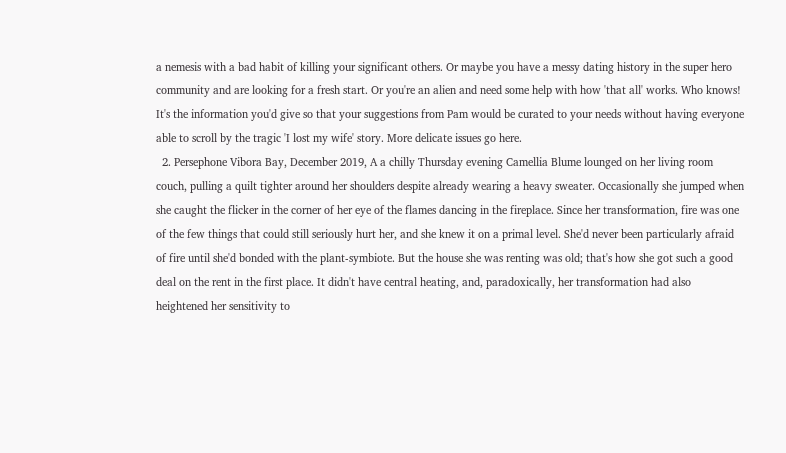a nemesis with a bad habit of killing your significant others. Or maybe you have a messy dating history in the super hero community and are looking for a fresh start. Or you're an alien and need some help with how 'that all' works. Who knows! It's the information you'd give so that your suggestions from Pam would be curated to your needs without having everyone able to scroll by the tragic 'I lost my wife' story. More delicate issues go here.
  2. Persephone Vibora Bay, December 2019, A a chilly Thursday evening Camellia Blume lounged on her living room couch, pulling a quilt tighter around her shoulders despite already wearing a heavy sweater. Occasionally she jumped when she caught the flicker in the corner of her eye of the flames dancing in the fireplace. Since her transformation, fire was one of the few things that could still seriously hurt her, and she knew it on a primal level. She'd never been particularly afraid of fire until she'd bonded with the plant-symbiote. But the house she was renting was old; that's how she got such a good deal on the rent in the first place. It didn't have central heating, and, paradoxically, her transformation had also heightened her sensitivity to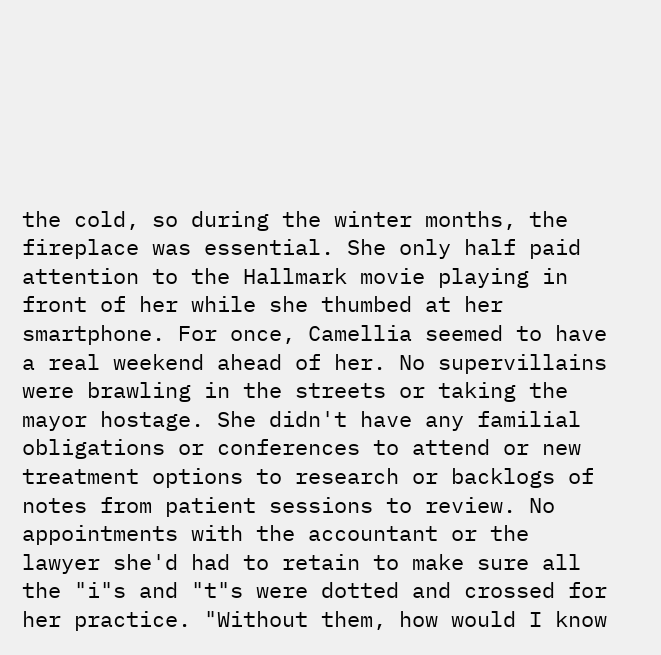the cold, so during the winter months, the fireplace was essential. She only half paid attention to the Hallmark movie playing in front of her while she thumbed at her smartphone. For once, Camellia seemed to have a real weekend ahead of her. No supervillains were brawling in the streets or taking the mayor hostage. She didn't have any familial obligations or conferences to attend or new treatment options to research or backlogs of notes from patient sessions to review. No appointments with the accountant or the lawyer she'd had to retain to make sure all the "i"s and "t"s were dotted and crossed for her practice. "Without them, how would I know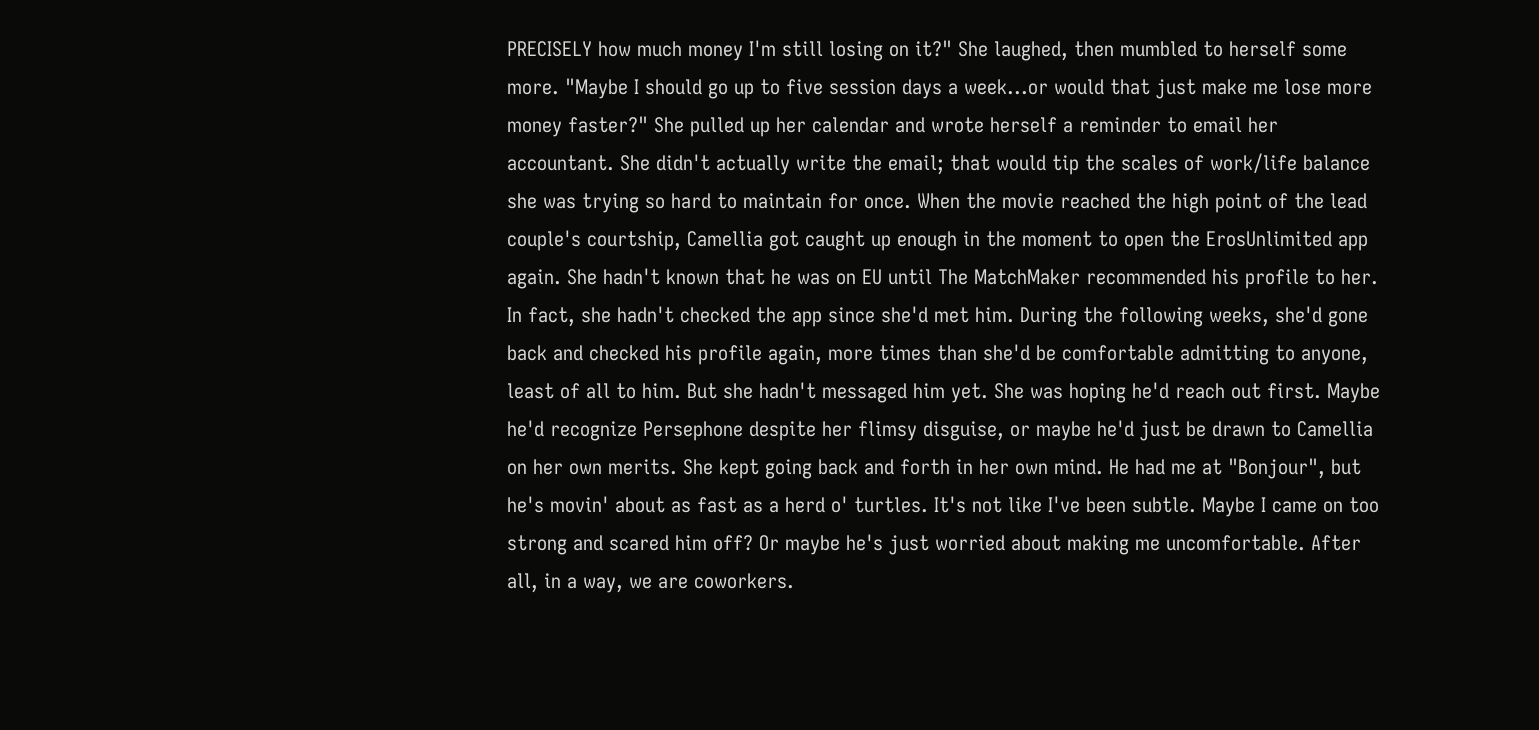PRECISELY how much money I'm still losing on it?" She laughed, then mumbled to herself some more. "Maybe I should go up to five session days a week...or would that just make me lose more money faster?" She pulled up her calendar and wrote herself a reminder to email her accountant. She didn't actually write the email; that would tip the scales of work/life balance she was trying so hard to maintain for once. When the movie reached the high point of the lead couple's courtship, Camellia got caught up enough in the moment to open the ErosUnlimited app again. She hadn't known that he was on EU until The MatchMaker recommended his profile to her. In fact, she hadn't checked the app since she'd met him. During the following weeks, she'd gone back and checked his profile again, more times than she'd be comfortable admitting to anyone, least of all to him. But she hadn't messaged him yet. She was hoping he'd reach out first. Maybe he'd recognize Persephone despite her flimsy disguise, or maybe he'd just be drawn to Camellia on her own merits. She kept going back and forth in her own mind. He had me at "Bonjour", but he's movin' about as fast as a herd o' turtles. It's not like I've been subtle. Maybe I came on too strong and scared him off? Or maybe he's just worried about making me uncomfortable. After all, in a way, we are coworkers.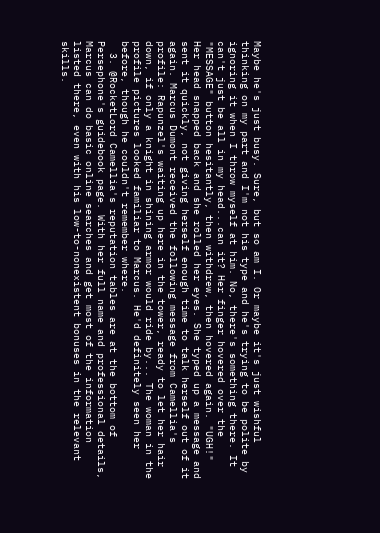Maybe he's just busy. Sure, but so am I. Or maybe it's just wishful thinking on my part and I'm not his type and he's trying to be polite by ignoring it when I throw myself at him. No, there's something there. It can't just be all in my head...can it? Her finger hovered over the "MESSAGE" button hesitantly, then withdrew, then hovered again. "UGH!" Her head snapped back and she rolled her eyes. She typed up a message and sent it quickly, not giving herself enough time to talk herself out of it again. Marcus Dumont received the following message from Camellia's profile: Rapunzel's waiting up here in the tower, ready to let her hair down, if only a knight in shining armor would ride by... The woman in the profile pictures looked familiar to Marcus. He'd definitely seen her before, though he couldn't remember where.
  3. @RocketLord Camellia's reputation tables are at the bottom of Persephone's guidebook page. With her full name and professional details, Marcus can do basic online searches and get most of the information listed there, even with his low-to-nonexistent bonuses in the relevant skills.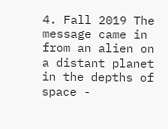4. Fall 2019 The message came in from an alien on a distant planet in the depths of space -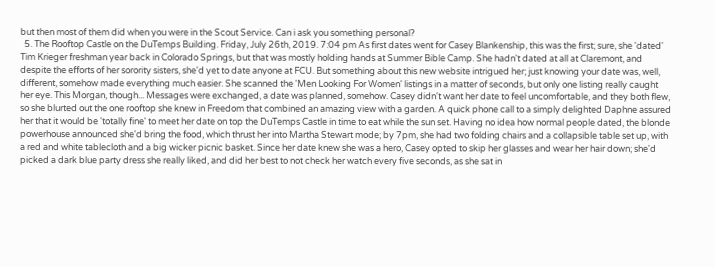but then most of them did when you were in the Scout Service. Can i ask you something personal?
  5. The Rooftop Castle on the DuTemps Building. Friday, July 26th, 2019. 7:04 pm As first dates went for Casey Blankenship, this was the first; sure, she 'dated' Tim Krieger freshman year back in Colorado Springs, but that was mostly holding hands at Summer Bible Camp. She hadn't dated at all at Claremont, and despite the efforts of her sorority sisters, she'd yet to date anyone at FCU. But something about this new website intrigued her; just knowing your date was, well, different, somehow made everything much easier. She scanned the 'Men Looking For Women' listings in a matter of seconds, but only one listing really caught her eye. This Morgan, though... Messages were exchanged, a date was planned, somehow. Casey didn't want her date to feel uncomfortable, and they both flew, so she blurted out the one rooftop she knew in Freedom that combined an amazing view with a garden. A quick phone call to a simply delighted Daphne assured her that it would be 'totally fine' to meet her date on top the DuTemps Castle in time to eat while the sun set. Having no idea how normal people dated, the blonde powerhouse announced she'd bring the food, which thrust her into Martha Stewart mode; by 7pm, she had two folding chairs and a collapsible table set up, with a red and white tablecloth and a big wicker picnic basket. Since her date knew she was a hero, Casey opted to skip her glasses and wear her hair down; she'd picked a dark blue party dress she really liked, and did her best to not check her watch every five seconds, as she sat in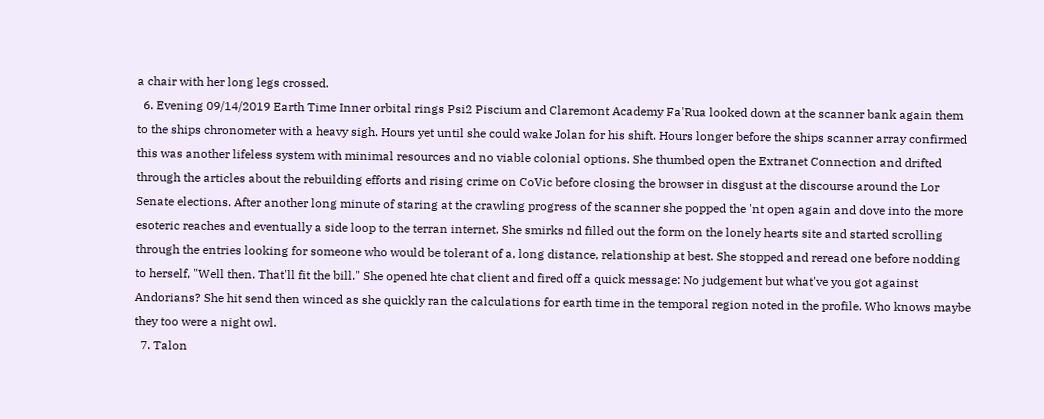a chair with her long legs crossed.
  6. Evening 09/14/2019 Earth Time Inner orbital rings Psi2 Piscium and Claremont Academy Fa'Rua looked down at the scanner bank again them to the ships chronometer with a heavy sigh. Hours yet until she could wake Jolan for his shift. Hours longer before the ships scanner array confirmed this was another lifeless system with minimal resources and no viable colonial options. She thumbed open the Extranet Connection and drifted through the articles about the rebuilding efforts and rising crime on CoVic before closing the browser in disgust at the discourse around the Lor Senate elections. After another long minute of staring at the crawling progress of the scanner she popped the 'nt open again and dove into the more esoteric reaches and eventually a side loop to the terran internet. She smirks nd filled out the form on the lonely hearts site and started scrolling through the entries looking for someone who would be tolerant of a, long distance, relationship at best. She stopped and reread one before nodding to herself, "Well then. That'll fit the bill." She opened hte chat client and fired off a quick message: No judgement but what've you got against Andorians? She hit send then winced as she quickly ran the calculations for earth time in the temporal region noted in the profile. Who knows maybe they too were a night owl.
  7. Talon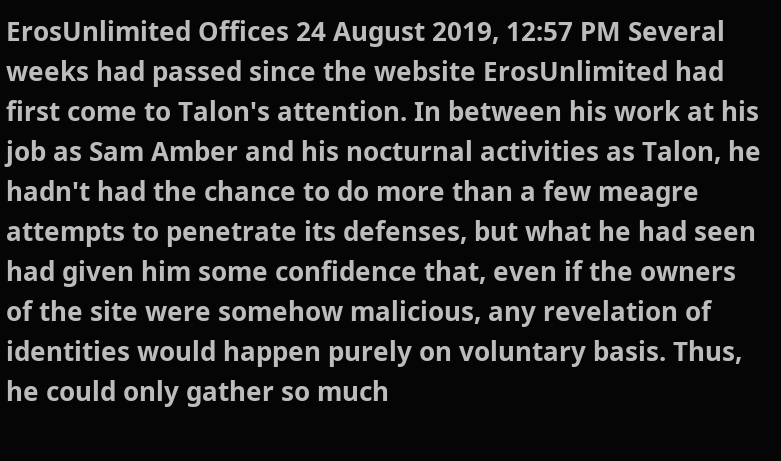ErosUnlimited Offices 24 August 2019, 12:57 PM Several weeks had passed since the website ErosUnlimited had first come to Talon's attention. In between his work at his job as Sam Amber and his nocturnal activities as Talon, he hadn't had the chance to do more than a few meagre attempts to penetrate its defenses, but what he had seen had given him some confidence that, even if the owners of the site were somehow malicious, any revelation of identities would happen purely on voluntary basis. Thus, he could only gather so much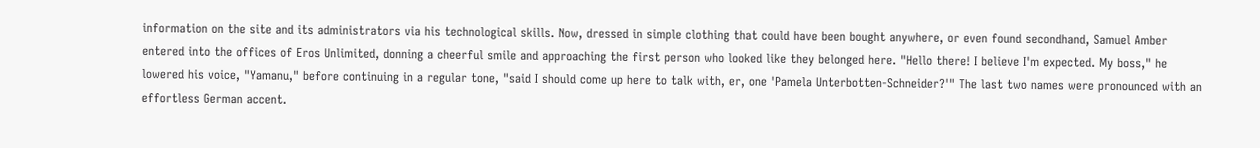information on the site and its administrators via his technological skills. Now, dressed in simple clothing that could have been bought anywhere, or even found secondhand, Samuel Amber entered into the offices of Eros Unlimited, donning a cheerful smile and approaching the first person who looked like they belonged here. "Hello there! I believe I'm expected. My boss," he lowered his voice, "Yamanu," before continuing in a regular tone, "said I should come up here to talk with, er, one 'Pamela Unterbotten-Schneider?'" The last two names were pronounced with an effortless German accent.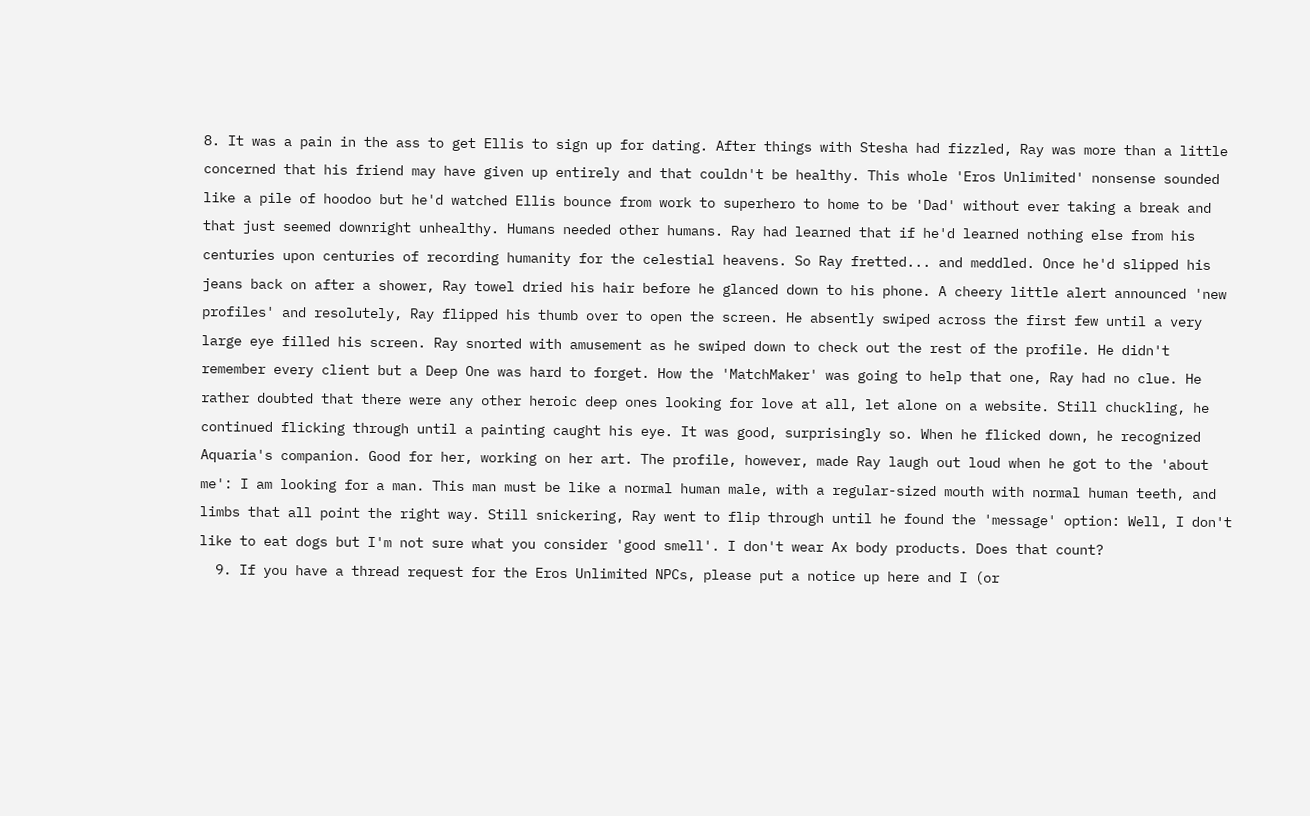8. It was a pain in the ass to get Ellis to sign up for dating. After things with Stesha had fizzled, Ray was more than a little concerned that his friend may have given up entirely and that couldn't be healthy. This whole 'Eros Unlimited' nonsense sounded like a pile of hoodoo but he'd watched Ellis bounce from work to superhero to home to be 'Dad' without ever taking a break and that just seemed downright unhealthy. Humans needed other humans. Ray had learned that if he'd learned nothing else from his centuries upon centuries of recording humanity for the celestial heavens. So Ray fretted... and meddled. Once he'd slipped his jeans back on after a shower, Ray towel dried his hair before he glanced down to his phone. A cheery little alert announced 'new profiles' and resolutely, Ray flipped his thumb over to open the screen. He absently swiped across the first few until a very large eye filled his screen. Ray snorted with amusement as he swiped down to check out the rest of the profile. He didn't remember every client but a Deep One was hard to forget. How the 'MatchMaker' was going to help that one, Ray had no clue. He rather doubted that there were any other heroic deep ones looking for love at all, let alone on a website. Still chuckling, he continued flicking through until a painting caught his eye. It was good, surprisingly so. When he flicked down, he recognized Aquaria's companion. Good for her, working on her art. The profile, however, made Ray laugh out loud when he got to the 'about me': I am looking for a man. This man must be like a normal human male, with a regular-sized mouth with normal human teeth, and limbs that all point the right way. Still snickering, Ray went to flip through until he found the 'message' option: Well, I don't like to eat dogs but I'm not sure what you consider 'good smell'. I don't wear Ax body products. Does that count?
  9. If you have a thread request for the Eros Unlimited NPCs, please put a notice up here and I (or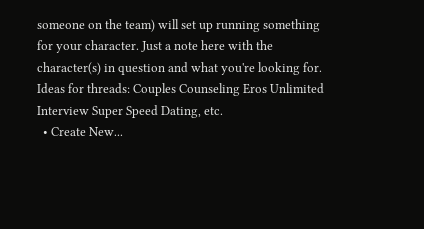someone on the team) will set up running something for your character. Just a note here with the character(s) in question and what you're looking for. Ideas for threads: Couples Counseling Eros Unlimited Interview Super Speed Dating, etc.
  • Create New...